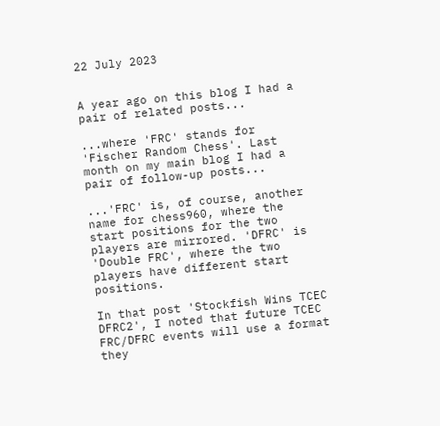22 July 2023


A year ago on this blog I had a pair of related posts...

...where 'FRC' stands for 'Fischer Random Chess'. Last month on my main blog I had a pair of follow-up posts...

...'FRC' is, of course, another name for chess960, where the start positions for the two players are mirrored. 'DFRC' is 'Double FRC', where the two players have different start positions.

In that post 'Stockfish Wins TCEC DFRC2', I noted that future TCEC FRC/DFRC events will use a format they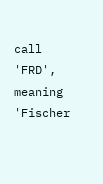call 'FRD', meaning 'Fischer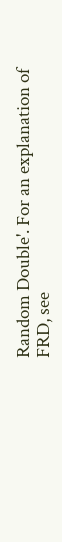Random Double'. For an explanation of FRD, see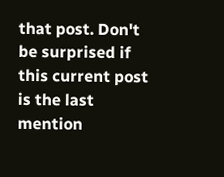that post. Don't be surprised if this current post is the last mention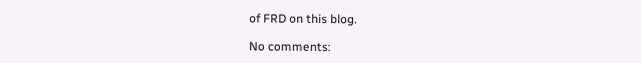of FRD on this blog.

No comments: